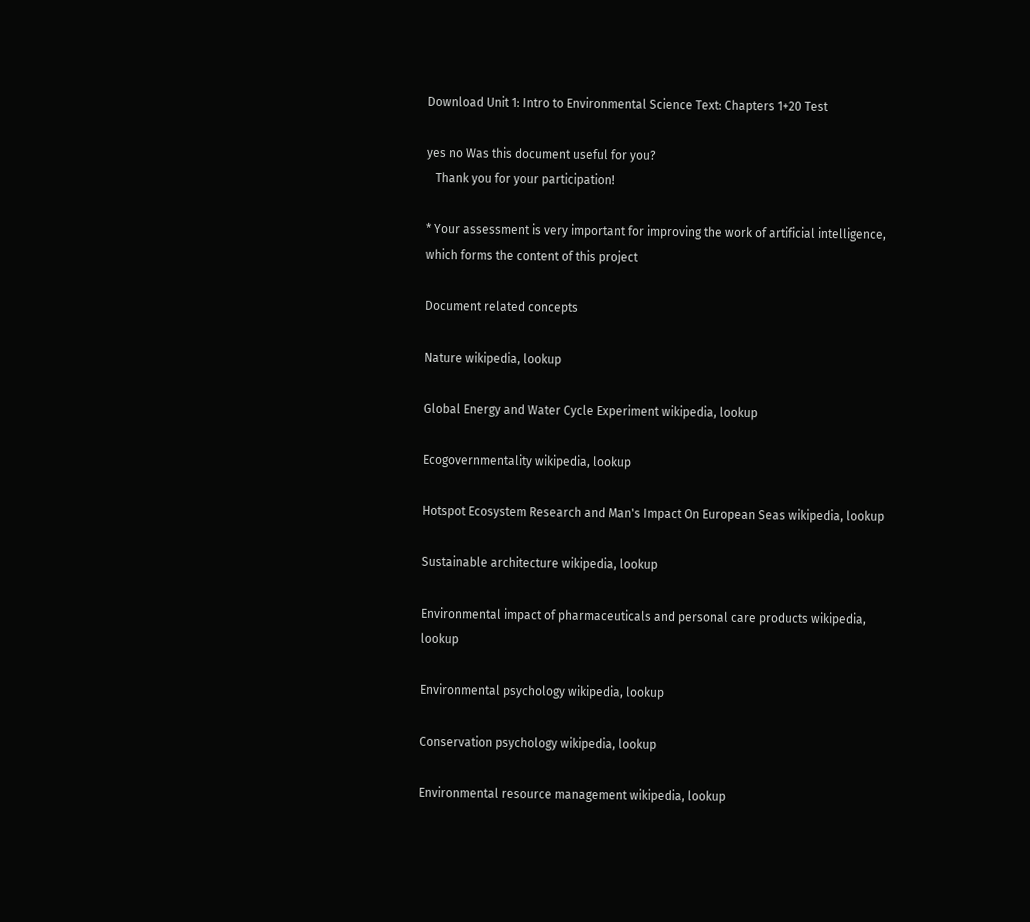Download Unit 1: Intro to Environmental Science Text: Chapters 1+20 Test

yes no Was this document useful for you?
   Thank you for your participation!

* Your assessment is very important for improving the work of artificial intelligence, which forms the content of this project

Document related concepts

Nature wikipedia, lookup

Global Energy and Water Cycle Experiment wikipedia, lookup

Ecogovernmentality wikipedia, lookup

Hotspot Ecosystem Research and Man's Impact On European Seas wikipedia, lookup

Sustainable architecture wikipedia, lookup

Environmental impact of pharmaceuticals and personal care products wikipedia, lookup

Environmental psychology wikipedia, lookup

Conservation psychology wikipedia, lookup

Environmental resource management wikipedia, lookup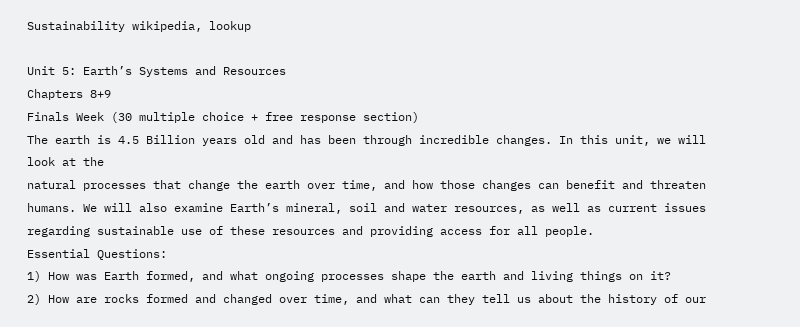Sustainability wikipedia, lookup

Unit 5: Earth’s Systems and Resources
Chapters 8+9
Finals Week (30 multiple choice + free response section)
The earth is 4.5 Billion years old and has been through incredible changes. In this unit, we will look at the
natural processes that change the earth over time, and how those changes can benefit and threaten
humans. We will also examine Earth’s mineral, soil and water resources, as well as current issues
regarding sustainable use of these resources and providing access for all people.
Essential Questions:
1) How was Earth formed, and what ongoing processes shape the earth and living things on it?
2) How are rocks formed and changed over time, and what can they tell us about the history of our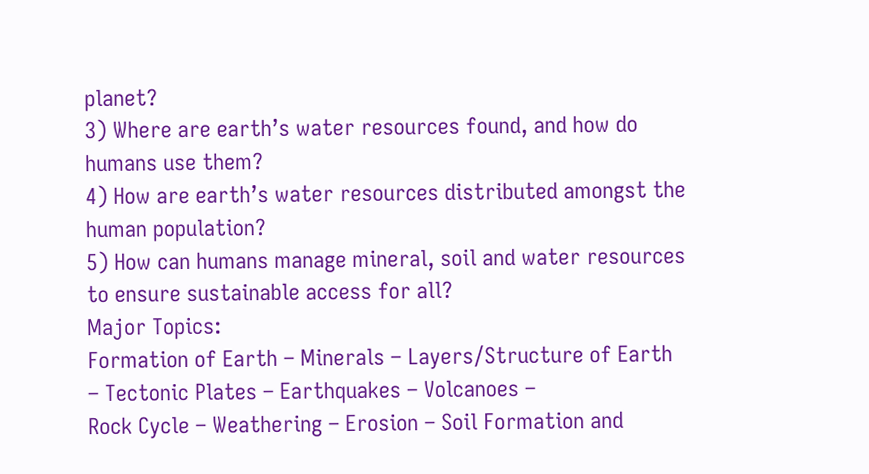planet?
3) Where are earth’s water resources found, and how do humans use them?
4) How are earth’s water resources distributed amongst the human population?
5) How can humans manage mineral, soil and water resources to ensure sustainable access for all?
Major Topics:
Formation of Earth – Minerals – Layers/Structure of Earth – Tectonic Plates – Earthquakes – Volcanoes –
Rock Cycle – Weathering – Erosion – Soil Formation and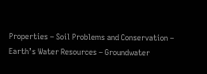Properties – Soil Problems and Conservation –
Earth’s Water Resources – Groundwater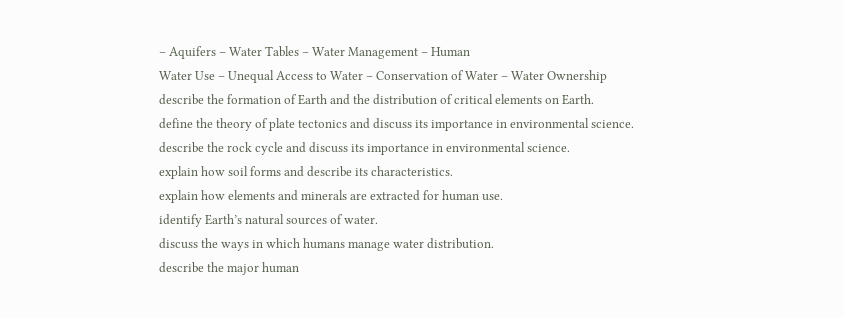– Aquifers – Water Tables – Water Management – Human
Water Use – Unequal Access to Water – Conservation of Water – Water Ownership
describe the formation of Earth and the distribution of critical elements on Earth.
define the theory of plate tectonics and discuss its importance in environmental science.
describe the rock cycle and discuss its importance in environmental science.
explain how soil forms and describe its characteristics.
explain how elements and minerals are extracted for human use.
identify Earth’s natural sources of water.
discuss the ways in which humans manage water distribution.
describe the major human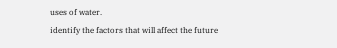uses of water.
identify the factors that will affect the future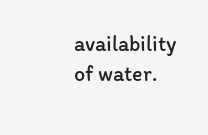availability of water.